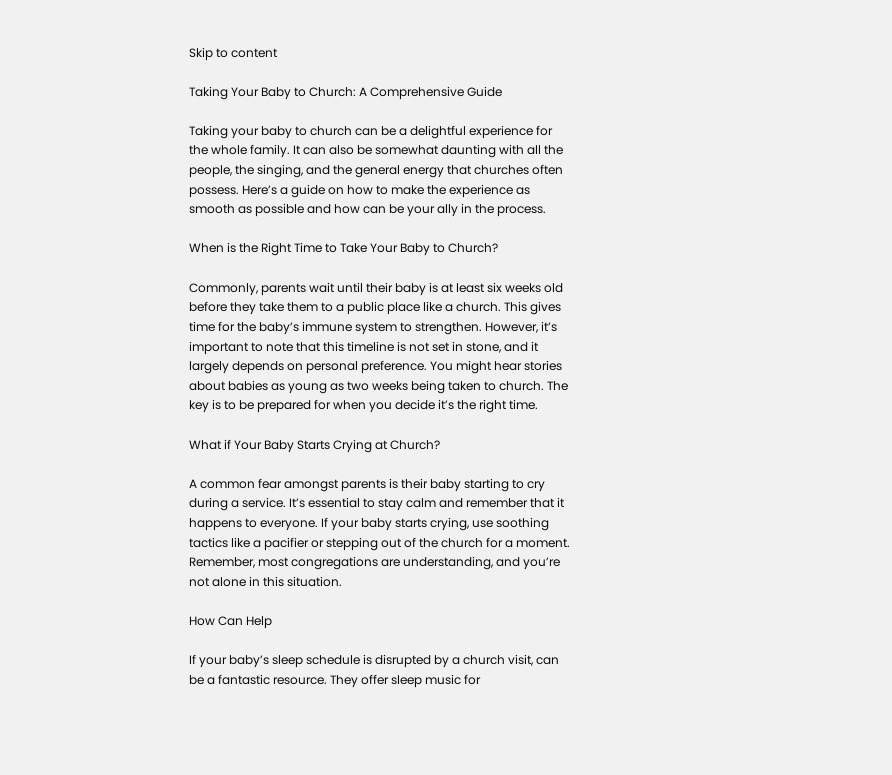Skip to content

Taking Your Baby to Church: A Comprehensive Guide

Taking your baby to church can be a delightful experience for the whole family. It can also be somewhat daunting with all the people, the singing, and the general energy that churches often possess. Here’s a guide on how to make the experience as smooth as possible and how can be your ally in the process.

When is the Right Time to Take Your Baby to Church?

Commonly, parents wait until their baby is at least six weeks old before they take them to a public place like a church. This gives time for the baby’s immune system to strengthen. However, it’s important to note that this timeline is not set in stone, and it largely depends on personal preference. You might hear stories about babies as young as two weeks being taken to church. The key is to be prepared for when you decide it’s the right time.

What if Your Baby Starts Crying at Church?

A common fear amongst parents is their baby starting to cry during a service. It’s essential to stay calm and remember that it happens to everyone. If your baby starts crying, use soothing tactics like a pacifier or stepping out of the church for a moment. Remember, most congregations are understanding, and you’re not alone in this situation.

How Can Help

If your baby’s sleep schedule is disrupted by a church visit, can be a fantastic resource. They offer sleep music for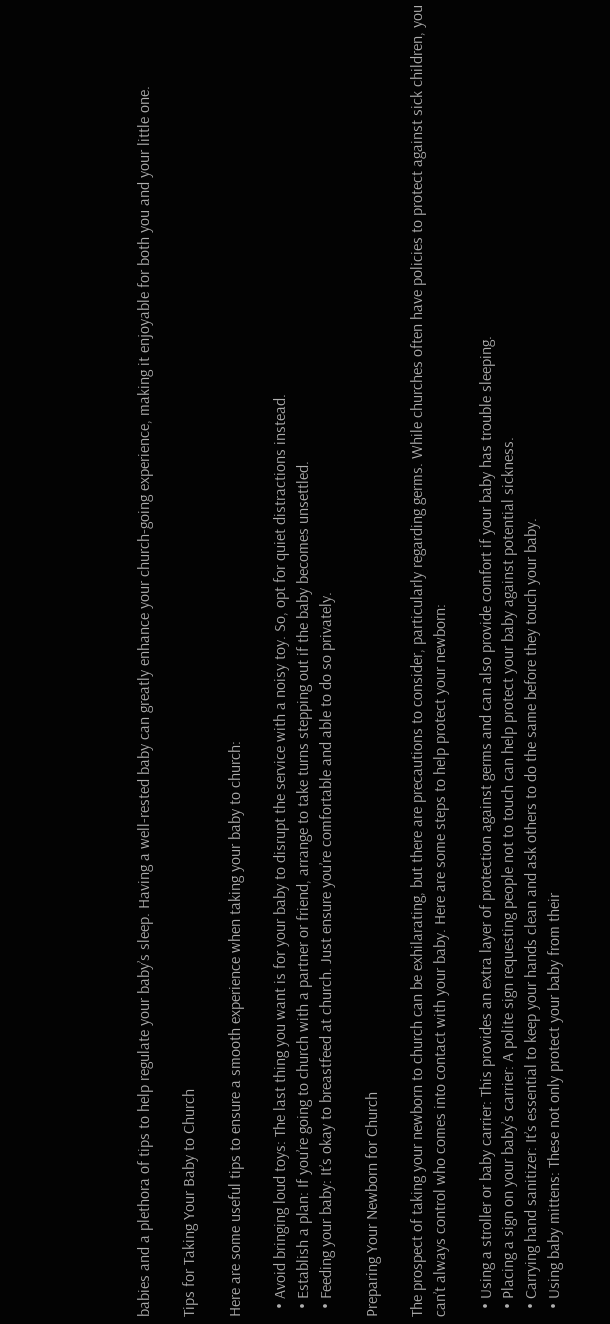babies and a plethora of tips to help regulate your baby’s sleep. Having a well-rested baby can greatly enhance your church-going experience, making it enjoyable for both you and your little one.

Tips for Taking Your Baby to Church

Here are some useful tips to ensure a smooth experience when taking your baby to church:

  • Avoid bringing loud toys: The last thing you want is for your baby to disrupt the service with a noisy toy. So, opt for quiet distractions instead.
  • Establish a plan: If you’re going to church with a partner or friend, arrange to take turns stepping out if the baby becomes unsettled.
  • Feeding your baby: It’s okay to breastfeed at church. Just ensure you’re comfortable and able to do so privately.

Preparing Your Newborn for Church

The prospect of taking your newborn to church can be exhilarating, but there are precautions to consider, particularly regarding germs. While churches often have policies to protect against sick children, you can’t always control who comes into contact with your baby. Here are some steps to help protect your newborn:

  • Using a stroller or baby carrier: This provides an extra layer of protection against germs and can also provide comfort if your baby has trouble sleeping.
  • Placing a sign on your baby’s carrier: A polite sign requesting people not to touch can help protect your baby against potential sickness.
  • Carrying hand sanitizer: It’s essential to keep your hands clean and ask others to do the same before they touch your baby.
  • Using baby mittens: These not only protect your baby from their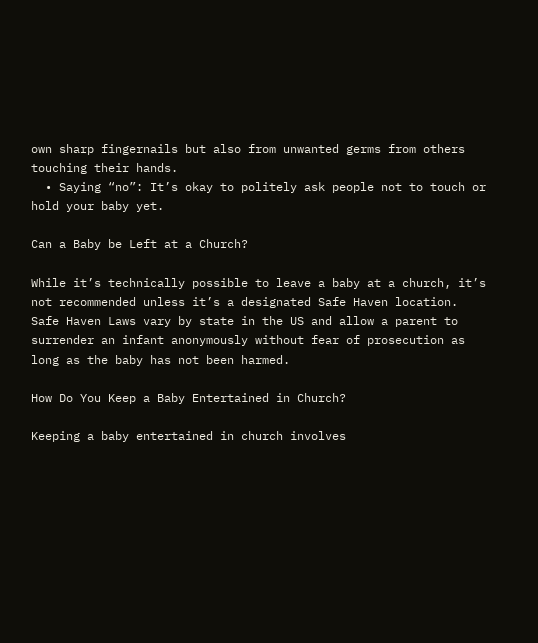own sharp fingernails but also from unwanted germs from others touching their hands.
  • Saying “no”: It’s okay to politely ask people not to touch or hold your baby yet.

Can a Baby be Left at a Church?

While it’s technically possible to leave a baby at a church, it’s not recommended unless it’s a designated Safe Haven location. Safe Haven Laws vary by state in the US and allow a parent to surrender an infant anonymously without fear of prosecution as long as the baby has not been harmed.

How Do You Keep a Baby Entertained in Church?

Keeping a baby entertained in church involves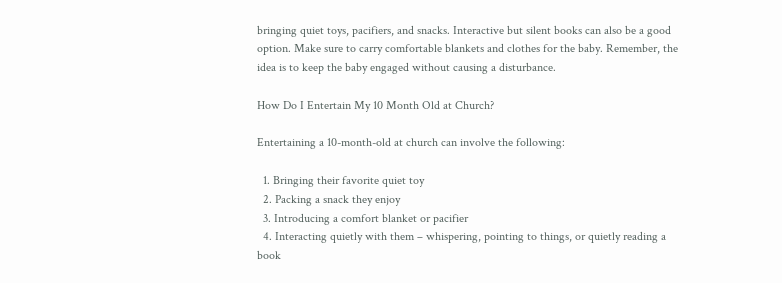bringing quiet toys, pacifiers, and snacks. Interactive but silent books can also be a good option. Make sure to carry comfortable blankets and clothes for the baby. Remember, the idea is to keep the baby engaged without causing a disturbance.

How Do I Entertain My 10 Month Old at Church?

Entertaining a 10-month-old at church can involve the following:

  1. Bringing their favorite quiet toy
  2. Packing a snack they enjoy
  3. Introducing a comfort blanket or pacifier
  4. Interacting quietly with them – whispering, pointing to things, or quietly reading a book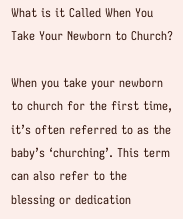What is it Called When You Take Your Newborn to Church?

When you take your newborn to church for the first time, it’s often referred to as the baby’s ‘churching’. This term can also refer to the blessing or dedication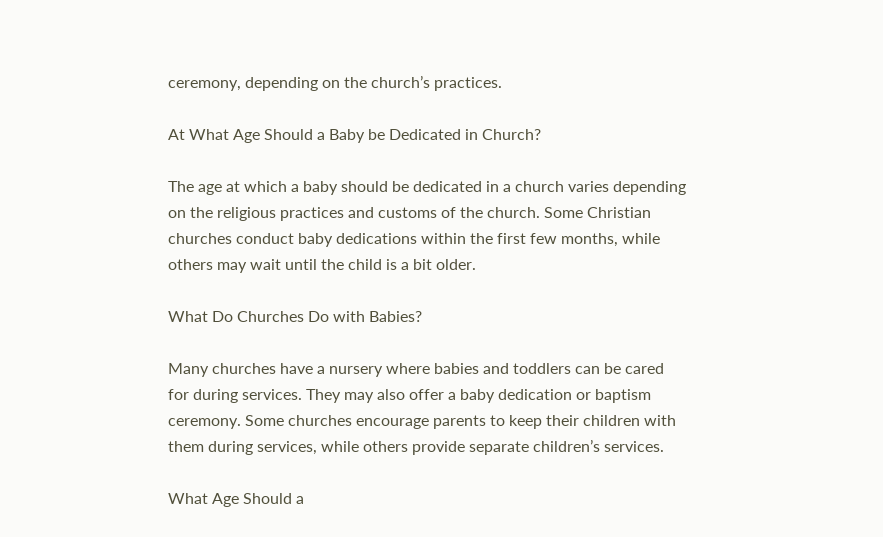ceremony, depending on the church’s practices.

At What Age Should a Baby be Dedicated in Church?

The age at which a baby should be dedicated in a church varies depending on the religious practices and customs of the church. Some Christian churches conduct baby dedications within the first few months, while others may wait until the child is a bit older.

What Do Churches Do with Babies?

Many churches have a nursery where babies and toddlers can be cared for during services. They may also offer a baby dedication or baptism ceremony. Some churches encourage parents to keep their children with them during services, while others provide separate children’s services.

What Age Should a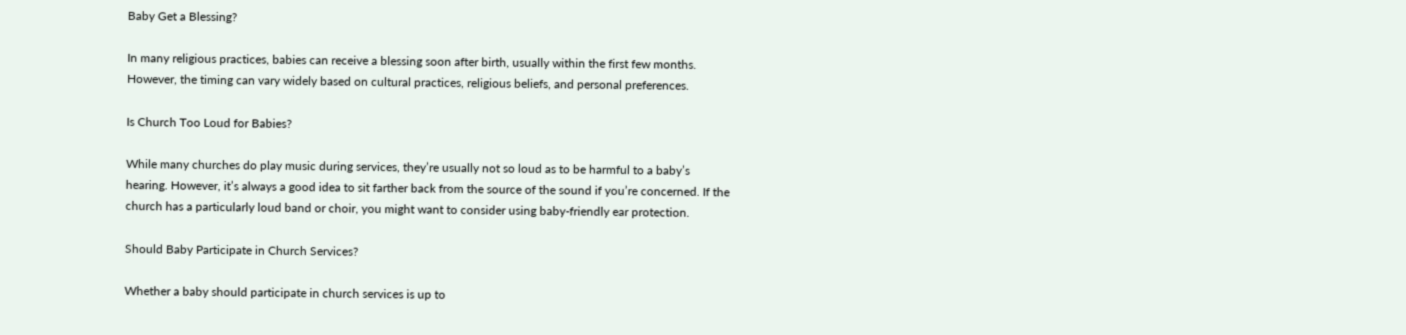Baby Get a Blessing?

In many religious practices, babies can receive a blessing soon after birth, usually within the first few months. However, the timing can vary widely based on cultural practices, religious beliefs, and personal preferences.

Is Church Too Loud for Babies?

While many churches do play music during services, they’re usually not so loud as to be harmful to a baby’s hearing. However, it’s always a good idea to sit farther back from the source of the sound if you’re concerned. If the church has a particularly loud band or choir, you might want to consider using baby-friendly ear protection.

Should Baby Participate in Church Services?

Whether a baby should participate in church services is up to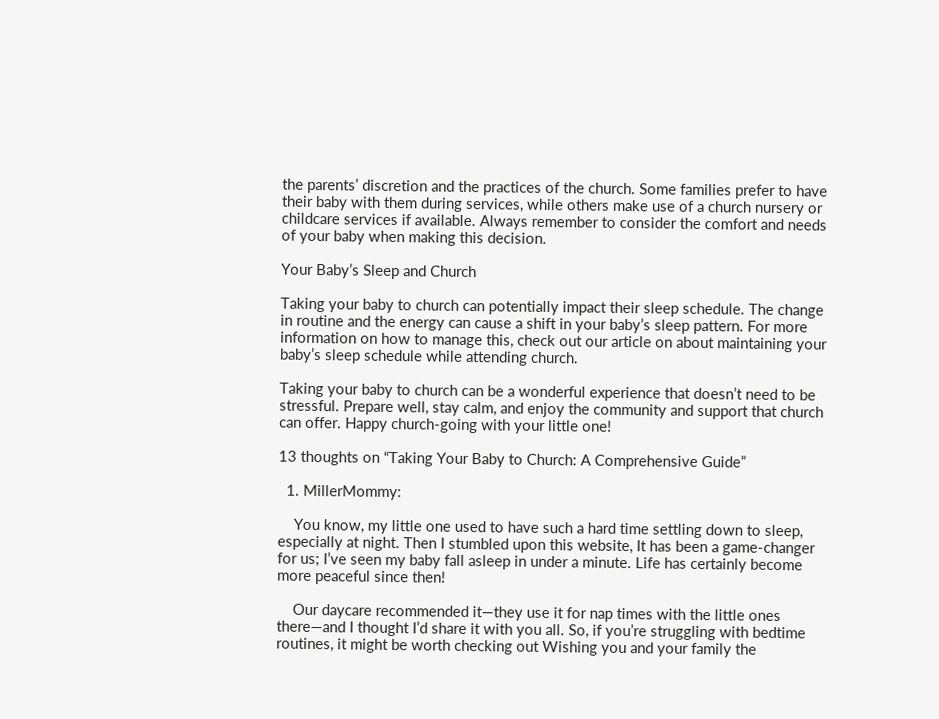the parents’ discretion and the practices of the church. Some families prefer to have their baby with them during services, while others make use of a church nursery or childcare services if available. Always remember to consider the comfort and needs of your baby when making this decision.

Your Baby’s Sleep and Church

Taking your baby to church can potentially impact their sleep schedule. The change in routine and the energy can cause a shift in your baby’s sleep pattern. For more information on how to manage this, check out our article on about maintaining your baby’s sleep schedule while attending church.

Taking your baby to church can be a wonderful experience that doesn’t need to be stressful. Prepare well, stay calm, and enjoy the community and support that church can offer. Happy church-going with your little one!

13 thoughts on “Taking Your Baby to Church: A Comprehensive Guide”

  1. MillerMommy:

    You know, my little one used to have such a hard time settling down to sleep, especially at night. Then I stumbled upon this website, It has been a game-changer for us; I’ve seen my baby fall asleep in under a minute. Life has certainly become more peaceful since then!

    Our daycare recommended it—they use it for nap times with the little ones there—and I thought I’d share it with you all. So, if you’re struggling with bedtime routines, it might be worth checking out Wishing you and your family the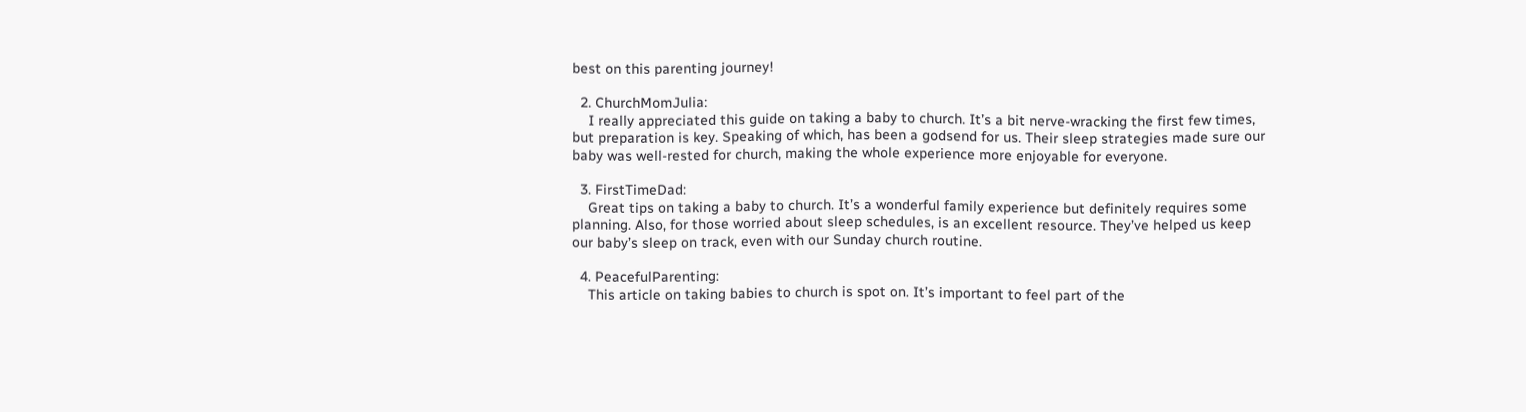best on this parenting journey!

  2. ChurchMomJulia:
    I really appreciated this guide on taking a baby to church. It’s a bit nerve-wracking the first few times, but preparation is key. Speaking of which, has been a godsend for us. Their sleep strategies made sure our baby was well-rested for church, making the whole experience more enjoyable for everyone.

  3. FirstTimeDad:
    Great tips on taking a baby to church. It’s a wonderful family experience but definitely requires some planning. Also, for those worried about sleep schedules, is an excellent resource. They’ve helped us keep our baby’s sleep on track, even with our Sunday church routine.

  4. PeacefulParenting:
    This article on taking babies to church is spot on. It’s important to feel part of the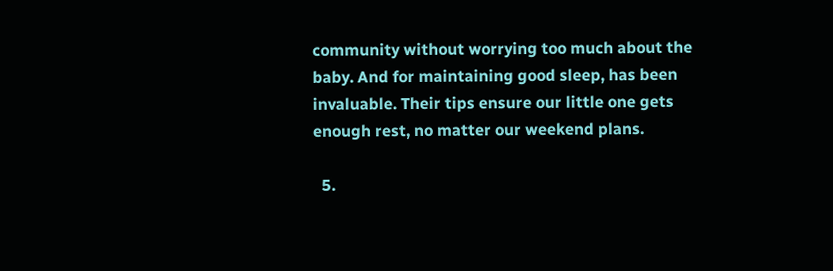community without worrying too much about the baby. And for maintaining good sleep, has been invaluable. Their tips ensure our little one gets enough rest, no matter our weekend plans.

  5.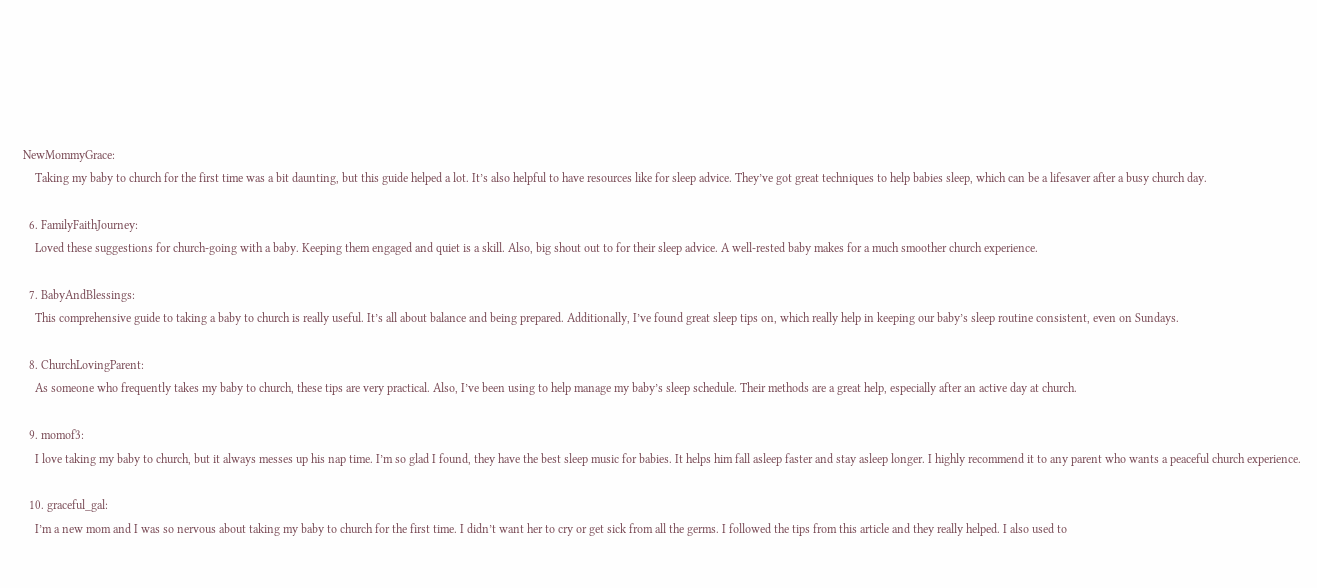NewMommyGrace:
    Taking my baby to church for the first time was a bit daunting, but this guide helped a lot. It’s also helpful to have resources like for sleep advice. They’ve got great techniques to help babies sleep, which can be a lifesaver after a busy church day.

  6. FamilyFaithJourney:
    Loved these suggestions for church-going with a baby. Keeping them engaged and quiet is a skill. Also, big shout out to for their sleep advice. A well-rested baby makes for a much smoother church experience.

  7. BabyAndBlessings:
    This comprehensive guide to taking a baby to church is really useful. It’s all about balance and being prepared. Additionally, I’ve found great sleep tips on, which really help in keeping our baby’s sleep routine consistent, even on Sundays.

  8. ChurchLovingParent:
    As someone who frequently takes my baby to church, these tips are very practical. Also, I’ve been using to help manage my baby’s sleep schedule. Their methods are a great help, especially after an active day at church.

  9. momof3:
    I love taking my baby to church, but it always messes up his nap time. I’m so glad I found, they have the best sleep music for babies. It helps him fall asleep faster and stay asleep longer. I highly recommend it to any parent who wants a peaceful church experience.

  10. graceful_gal:
    I’m a new mom and I was so nervous about taking my baby to church for the first time. I didn’t want her to cry or get sick from all the germs. I followed the tips from this article and they really helped. I also used to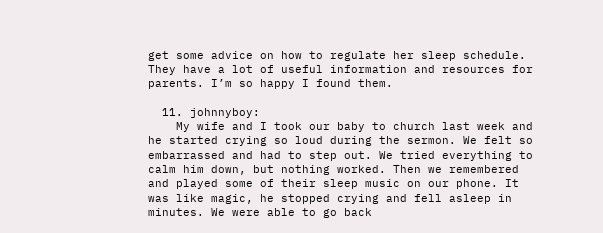get some advice on how to regulate her sleep schedule. They have a lot of useful information and resources for parents. I’m so happy I found them.

  11. johnnyboy:
    My wife and I took our baby to church last week and he started crying so loud during the sermon. We felt so embarrassed and had to step out. We tried everything to calm him down, but nothing worked. Then we remembered and played some of their sleep music on our phone. It was like magic, he stopped crying and fell asleep in minutes. We were able to go back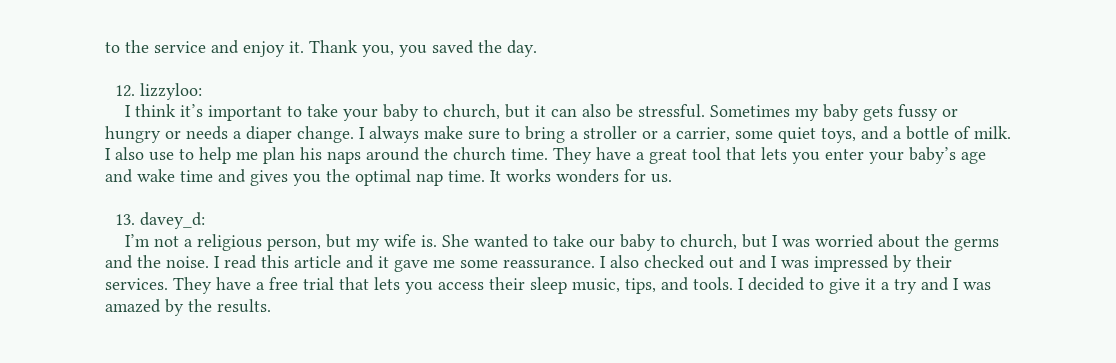to the service and enjoy it. Thank you, you saved the day.

  12. lizzyloo:
    I think it’s important to take your baby to church, but it can also be stressful. Sometimes my baby gets fussy or hungry or needs a diaper change. I always make sure to bring a stroller or a carrier, some quiet toys, and a bottle of milk. I also use to help me plan his naps around the church time. They have a great tool that lets you enter your baby’s age and wake time and gives you the optimal nap time. It works wonders for us.

  13. davey_d:
    I’m not a religious person, but my wife is. She wanted to take our baby to church, but I was worried about the germs and the noise. I read this article and it gave me some reassurance. I also checked out and I was impressed by their services. They have a free trial that lets you access their sleep music, tips, and tools. I decided to give it a try and I was amazed by the results.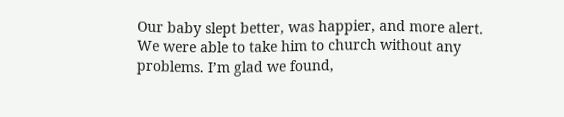Our baby slept better, was happier, and more alert. We were able to take him to church without any problems. I’m glad we found,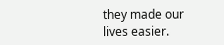they made our lives easier.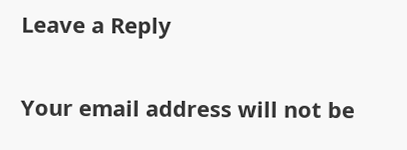Leave a Reply

Your email address will not be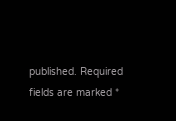published. Required fields are marked *